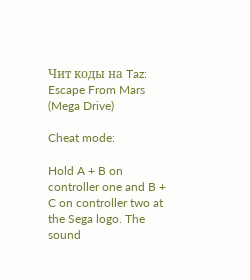Чит коды на Taz: Escape From Mars (Mega Drive)

Cheat mode:

Hold A + B on controller one and B +
C on controller two at the Sega logo. The sound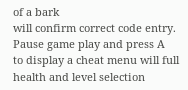of a bark
will confirm correct code entry. Pause game play and press A
to display a cheat menu will full health and level selection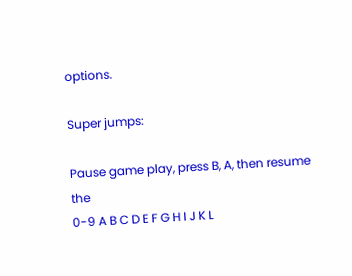options.

Super jumps:

Pause game play, press B, A, then resume the
0-9 A B C D E F G H I J K L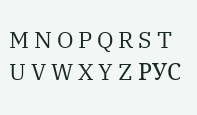M N O P Q R S T U V W X Y Z РУС